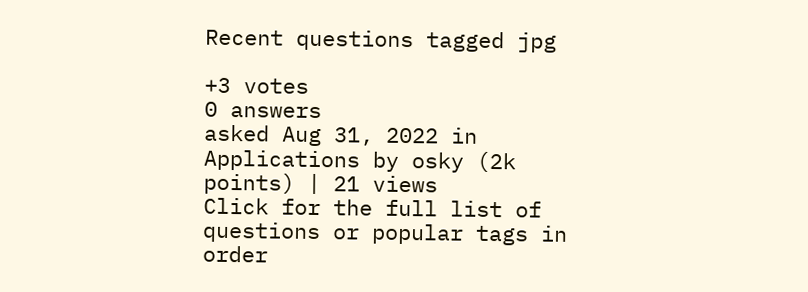Recent questions tagged jpg

+3 votes
0 answers
asked Aug 31, 2022 in Applications by osky (2k points) | 21 views
Click for the full list of questions or popular tags in order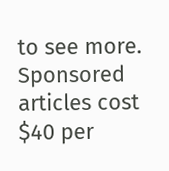to see more.
Sponsored articles cost $40 per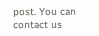post. You can contact us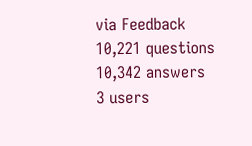via Feedback
10,221 questions
10,342 answers
3 users